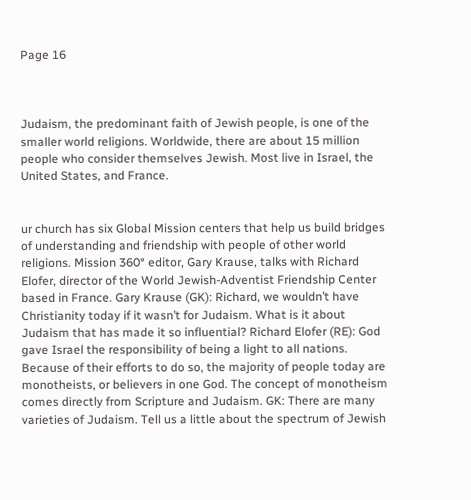Page 16



Judaism, the predominant faith of Jewish people, is one of the smaller world religions. Worldwide, there are about 15 million people who consider themselves Jewish. Most live in Israel, the United States, and France.


ur church has six Global Mission centers that help us build bridges of understanding and friendship with people of other world religions. Mission 360° editor, Gary Krause, talks with Richard Elofer, director of the World Jewish-Adventist Friendship Center based in France. Gary Krause (GK): Richard, we wouldn’t have Christianity today if it wasn’t for Judaism. What is it about Judaism that has made it so influential? Richard Elofer (RE): God gave Israel the responsibility of being a light to all nations. Because of their efforts to do so, the majority of people today are monotheists, or believers in one God. The concept of monotheism comes directly from Scripture and Judaism. GK: There are many varieties of Judaism. Tell us a little about the spectrum of Jewish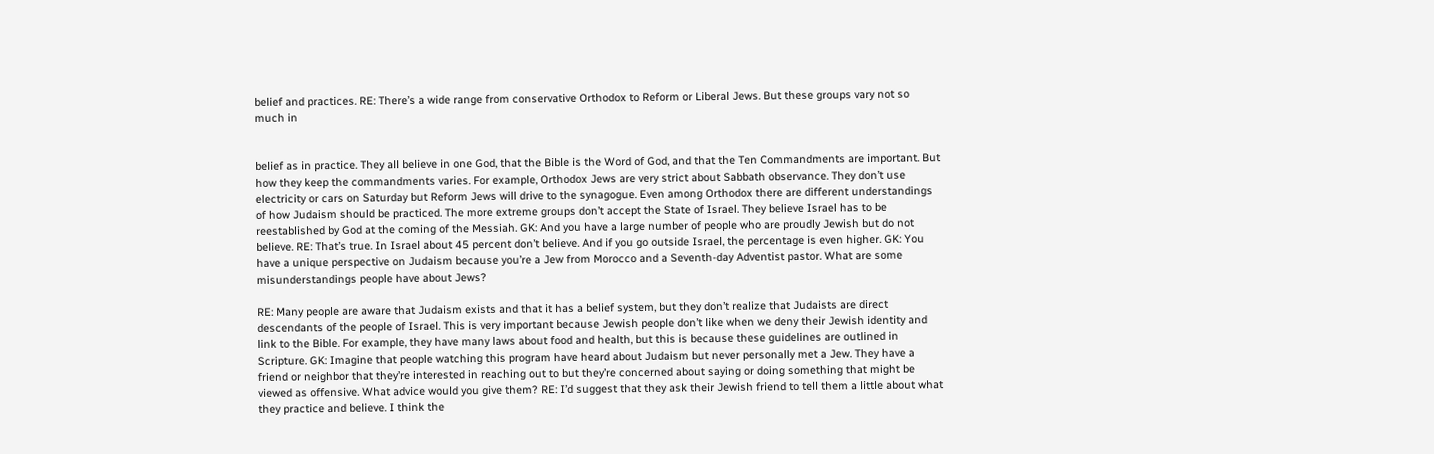belief and practices. RE: There’s a wide range from conservative Orthodox to Reform or Liberal Jews. But these groups vary not so much in


belief as in practice. They all believe in one God, that the Bible is the Word of God, and that the Ten Commandments are important. But how they keep the commandments varies. For example, Orthodox Jews are very strict about Sabbath observance. They don’t use electricity or cars on Saturday but Reform Jews will drive to the synagogue. Even among Orthodox there are different understandings of how Judaism should be practiced. The more extreme groups don’t accept the State of Israel. They believe Israel has to be reestablished by God at the coming of the Messiah. GK: And you have a large number of people who are proudly Jewish but do not believe. RE: That’s true. In Israel about 45 percent don’t believe. And if you go outside Israel, the percentage is even higher. GK: You have a unique perspective on Judaism because you’re a Jew from Morocco and a Seventh-day Adventist pastor. What are some misunderstandings people have about Jews?

RE: Many people are aware that Judaism exists and that it has a belief system, but they don’t realize that Judaists are direct descendants of the people of Israel. This is very important because Jewish people don’t like when we deny their Jewish identity and link to the Bible. For example, they have many laws about food and health, but this is because these guidelines are outlined in Scripture. GK: Imagine that people watching this program have heard about Judaism but never personally met a Jew. They have a friend or neighbor that they’re interested in reaching out to but they’re concerned about saying or doing something that might be viewed as offensive. What advice would you give them? RE: I’d suggest that they ask their Jewish friend to tell them a little about what they practice and believe. I think the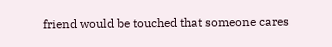friend would be touched that someone cares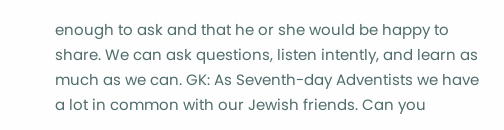enough to ask and that he or she would be happy to share. We can ask questions, listen intently, and learn as much as we can. GK: As Seventh-day Adventists we have a lot in common with our Jewish friends. Can you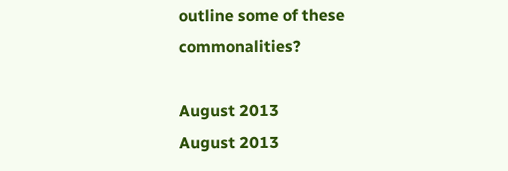outline some of these commonalities?

August 2013
August 2013